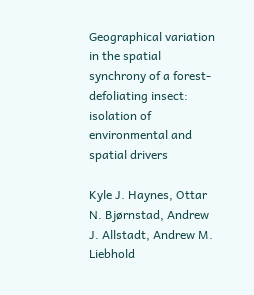Geographical variation in the spatial synchrony of a forest-defoliating insect: isolation of environmental and spatial drivers

Kyle J. Haynes, Ottar N. Bjørnstad, Andrew J. Allstadt, Andrew M. Liebhold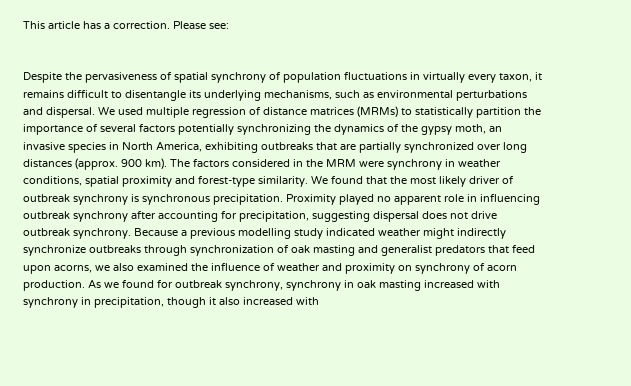This article has a correction. Please see:


Despite the pervasiveness of spatial synchrony of population fluctuations in virtually every taxon, it remains difficult to disentangle its underlying mechanisms, such as environmental perturbations and dispersal. We used multiple regression of distance matrices (MRMs) to statistically partition the importance of several factors potentially synchronizing the dynamics of the gypsy moth, an invasive species in North America, exhibiting outbreaks that are partially synchronized over long distances (approx. 900 km). The factors considered in the MRM were synchrony in weather conditions, spatial proximity and forest-type similarity. We found that the most likely driver of outbreak synchrony is synchronous precipitation. Proximity played no apparent role in influencing outbreak synchrony after accounting for precipitation, suggesting dispersal does not drive outbreak synchrony. Because a previous modelling study indicated weather might indirectly synchronize outbreaks through synchronization of oak masting and generalist predators that feed upon acorns, we also examined the influence of weather and proximity on synchrony of acorn production. As we found for outbreak synchrony, synchrony in oak masting increased with synchrony in precipitation, though it also increased with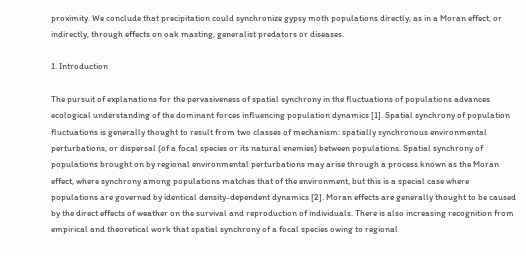proximity. We conclude that precipitation could synchronize gypsy moth populations directly, as in a Moran effect, or indirectly, through effects on oak masting, generalist predators or diseases.

1. Introduction

The pursuit of explanations for the pervasiveness of spatial synchrony in the fluctuations of populations advances ecological understanding of the dominant forces influencing population dynamics [1]. Spatial synchrony of population fluctuations is generally thought to result from two classes of mechanism: spatially synchronous environmental perturbations, or dispersal (of a focal species or its natural enemies) between populations. Spatial synchrony of populations brought on by regional environmental perturbations may arise through a process known as the Moran effect, where synchrony among populations matches that of the environment, but this is a special case where populations are governed by identical density-dependent dynamics [2]. Moran effects are generally thought to be caused by the direct effects of weather on the survival and reproduction of individuals. There is also increasing recognition from empirical and theoretical work that spatial synchrony of a focal species owing to regional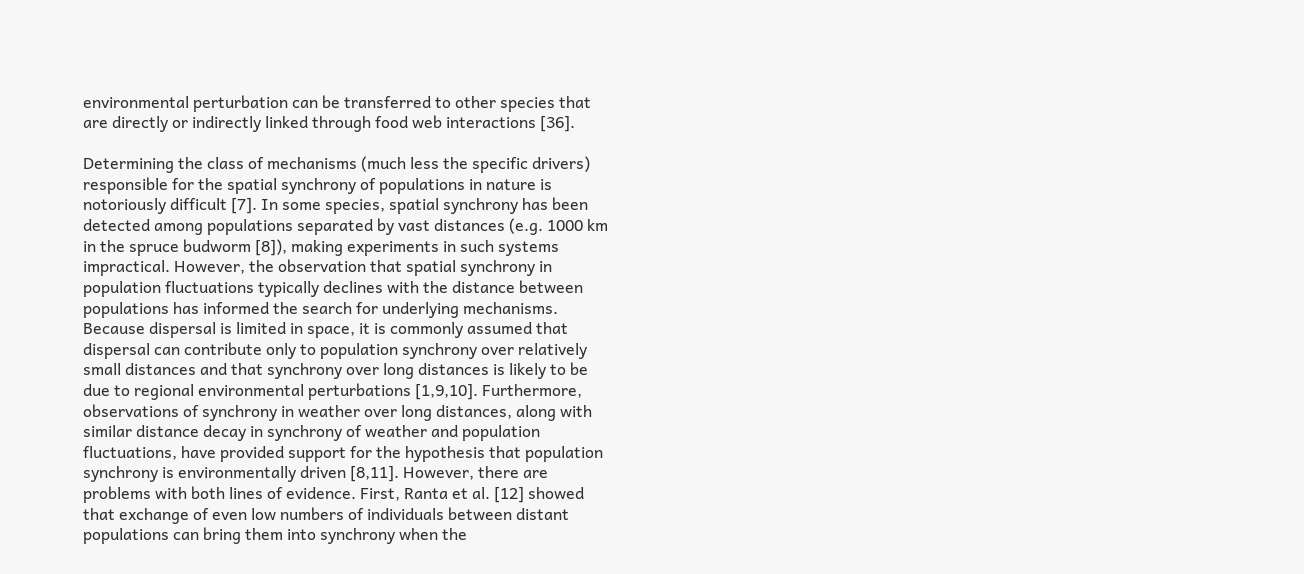environmental perturbation can be transferred to other species that are directly or indirectly linked through food web interactions [36].

Determining the class of mechanisms (much less the specific drivers) responsible for the spatial synchrony of populations in nature is notoriously difficult [7]. In some species, spatial synchrony has been detected among populations separated by vast distances (e.g. 1000 km in the spruce budworm [8]), making experiments in such systems impractical. However, the observation that spatial synchrony in population fluctuations typically declines with the distance between populations has informed the search for underlying mechanisms. Because dispersal is limited in space, it is commonly assumed that dispersal can contribute only to population synchrony over relatively small distances and that synchrony over long distances is likely to be due to regional environmental perturbations [1,9,10]. Furthermore, observations of synchrony in weather over long distances, along with similar distance decay in synchrony of weather and population fluctuations, have provided support for the hypothesis that population synchrony is environmentally driven [8,11]. However, there are problems with both lines of evidence. First, Ranta et al. [12] showed that exchange of even low numbers of individuals between distant populations can bring them into synchrony when the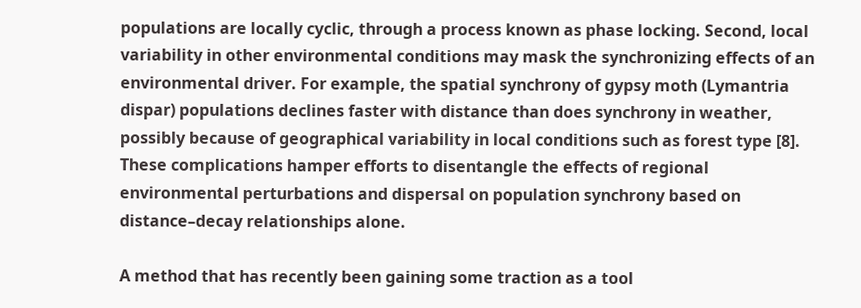populations are locally cyclic, through a process known as phase locking. Second, local variability in other environmental conditions may mask the synchronizing effects of an environmental driver. For example, the spatial synchrony of gypsy moth (Lymantria dispar) populations declines faster with distance than does synchrony in weather, possibly because of geographical variability in local conditions such as forest type [8]. These complications hamper efforts to disentangle the effects of regional environmental perturbations and dispersal on population synchrony based on distance–decay relationships alone.

A method that has recently been gaining some traction as a tool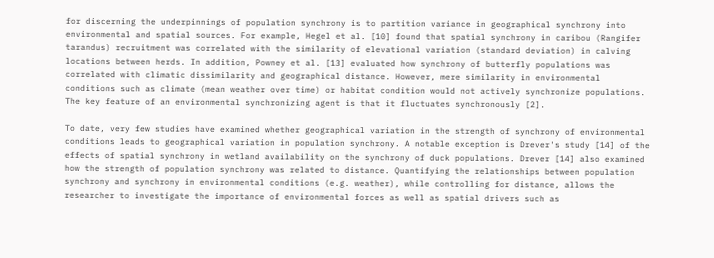for discerning the underpinnings of population synchrony is to partition variance in geographical synchrony into environmental and spatial sources. For example, Hegel et al. [10] found that spatial synchrony in caribou (Rangifer tarandus) recruitment was correlated with the similarity of elevational variation (standard deviation) in calving locations between herds. In addition, Powney et al. [13] evaluated how synchrony of butterfly populations was correlated with climatic dissimilarity and geographical distance. However, mere similarity in environmental conditions such as climate (mean weather over time) or habitat condition would not actively synchronize populations. The key feature of an environmental synchronizing agent is that it fluctuates synchronously [2].

To date, very few studies have examined whether geographical variation in the strength of synchrony of environmental conditions leads to geographical variation in population synchrony. A notable exception is Drever's study [14] of the effects of spatial synchrony in wetland availability on the synchrony of duck populations. Drever [14] also examined how the strength of population synchrony was related to distance. Quantifying the relationships between population synchrony and synchrony in environmental conditions (e.g. weather), while controlling for distance, allows the researcher to investigate the importance of environmental forces as well as spatial drivers such as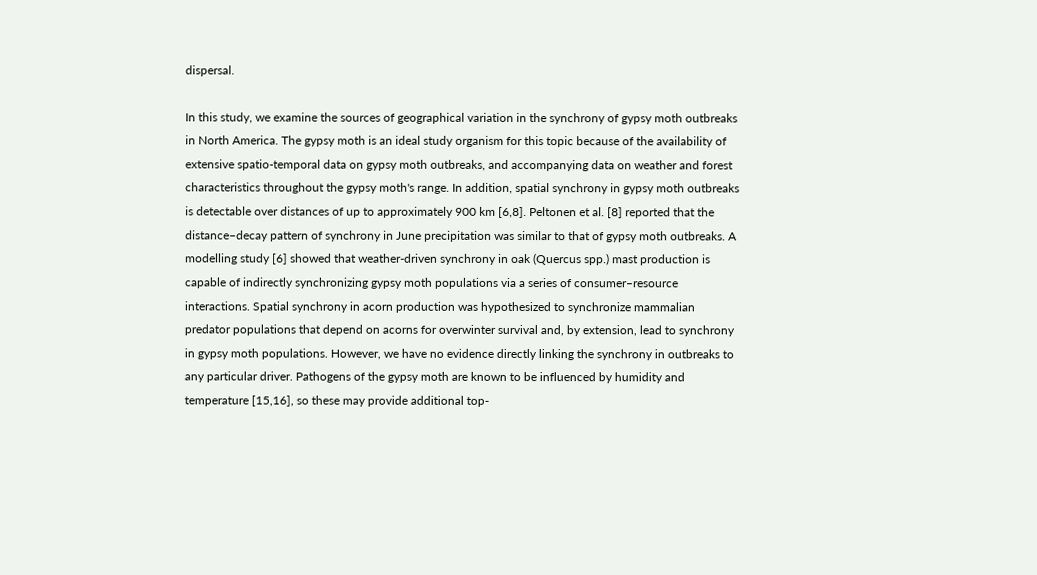dispersal.

In this study, we examine the sources of geographical variation in the synchrony of gypsy moth outbreaks in North America. The gypsy moth is an ideal study organism for this topic because of the availability of extensive spatio-temporal data on gypsy moth outbreaks, and accompanying data on weather and forest characteristics throughout the gypsy moth's range. In addition, spatial synchrony in gypsy moth outbreaks is detectable over distances of up to approximately 900 km [6,8]. Peltonen et al. [8] reported that the distance–decay pattern of synchrony in June precipitation was similar to that of gypsy moth outbreaks. A modelling study [6] showed that weather-driven synchrony in oak (Quercus spp.) mast production is capable of indirectly synchronizing gypsy moth populations via a series of consumer–resource interactions. Spatial synchrony in acorn production was hypothesized to synchronize mammalian predator populations that depend on acorns for overwinter survival and, by extension, lead to synchrony in gypsy moth populations. However, we have no evidence directly linking the synchrony in outbreaks to any particular driver. Pathogens of the gypsy moth are known to be influenced by humidity and temperature [15,16], so these may provide additional top-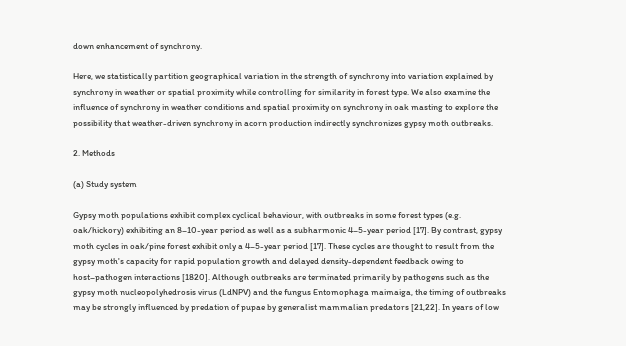down enhancement of synchrony.

Here, we statistically partition geographical variation in the strength of synchrony into variation explained by synchrony in weather or spatial proximity while controlling for similarity in forest type. We also examine the influence of synchrony in weather conditions and spatial proximity on synchrony in oak masting to explore the possibility that weather-driven synchrony in acorn production indirectly synchronizes gypsy moth outbreaks.

2. Methods

(a) Study system

Gypsy moth populations exhibit complex cyclical behaviour, with outbreaks in some forest types (e.g. oak/hickory) exhibiting an 8–10-year period as well as a subharmonic 4–5-year period [17]. By contrast, gypsy moth cycles in oak/pine forest exhibit only a 4–5-year period [17]. These cycles are thought to result from the gypsy moth's capacity for rapid population growth and delayed density-dependent feedback owing to host–pathogen interactions [1820]. Although outbreaks are terminated primarily by pathogens such as the gypsy moth nucleopolyhedrosis virus (LdNPV) and the fungus Entomophaga maimaiga, the timing of outbreaks may be strongly influenced by predation of pupae by generalist mammalian predators [21,22]. In years of low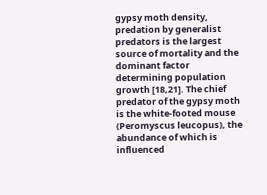gypsy moth density, predation by generalist predators is the largest source of mortality and the dominant factor determining population growth [18,21]. The chief predator of the gypsy moth is the white-footed mouse (Peromyscus leucopus), the abundance of which is influenced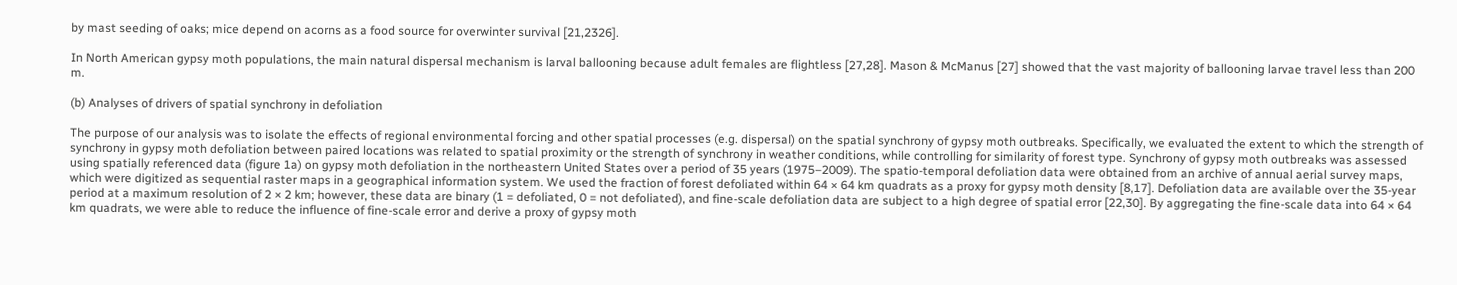by mast seeding of oaks; mice depend on acorns as a food source for overwinter survival [21,2326].

In North American gypsy moth populations, the main natural dispersal mechanism is larval ballooning because adult females are flightless [27,28]. Mason & McManus [27] showed that the vast majority of ballooning larvae travel less than 200 m.

(b) Analyses of drivers of spatial synchrony in defoliation

The purpose of our analysis was to isolate the effects of regional environmental forcing and other spatial processes (e.g. dispersal) on the spatial synchrony of gypsy moth outbreaks. Specifically, we evaluated the extent to which the strength of synchrony in gypsy moth defoliation between paired locations was related to spatial proximity or the strength of synchrony in weather conditions, while controlling for similarity of forest type. Synchrony of gypsy moth outbreaks was assessed using spatially referenced data (figure 1a) on gypsy moth defoliation in the northeastern United States over a period of 35 years (1975–2009). The spatio-temporal defoliation data were obtained from an archive of annual aerial survey maps, which were digitized as sequential raster maps in a geographical information system. We used the fraction of forest defoliated within 64 × 64 km quadrats as a proxy for gypsy moth density [8,17]. Defoliation data are available over the 35-year period at a maximum resolution of 2 × 2 km; however, these data are binary (1 = defoliated, 0 = not defoliated), and fine-scale defoliation data are subject to a high degree of spatial error [22,30]. By aggregating the fine-scale data into 64 × 64 km quadrats, we were able to reduce the influence of fine-scale error and derive a proxy of gypsy moth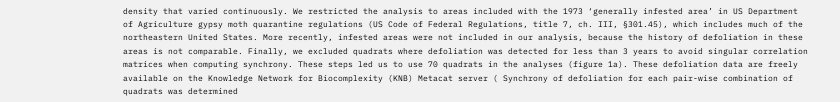density that varied continuously. We restricted the analysis to areas included with the 1973 ‘generally infested area’ in US Department of Agriculture gypsy moth quarantine regulations (US Code of Federal Regulations, title 7, ch. III, §301.45), which includes much of the northeastern United States. More recently, infested areas were not included in our analysis, because the history of defoliation in these areas is not comparable. Finally, we excluded quadrats where defoliation was detected for less than 3 years to avoid singular correlation matrices when computing synchrony. These steps led us to use 70 quadrats in the analyses (figure 1a). These defoliation data are freely available on the Knowledge Network for Biocomplexity (KNB) Metacat server ( Synchrony of defoliation for each pair-wise combination of quadrats was determined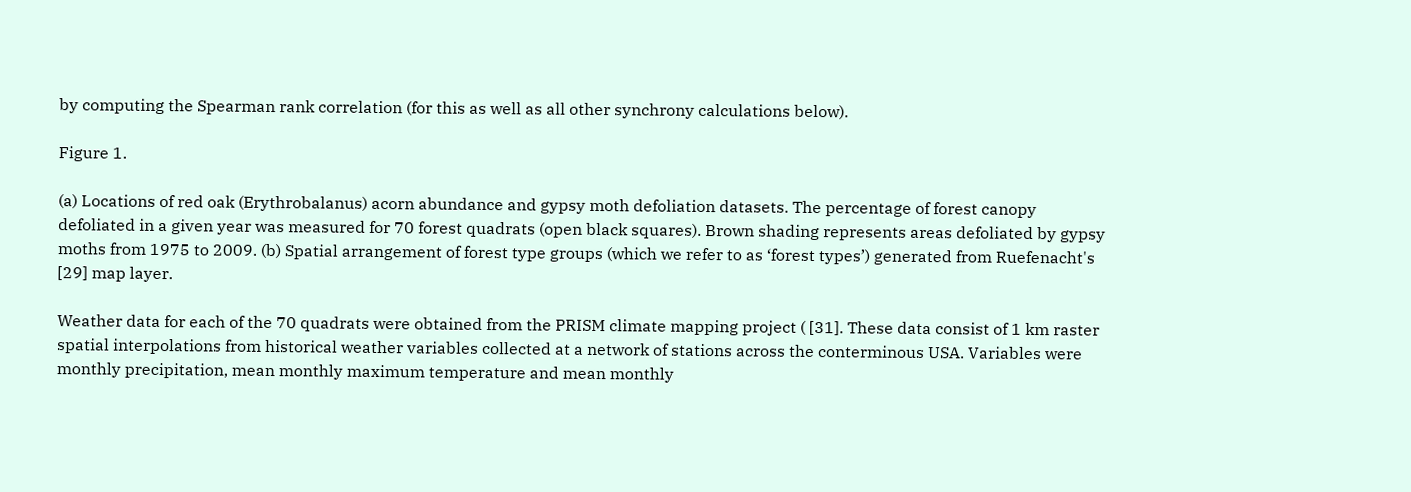by computing the Spearman rank correlation (for this as well as all other synchrony calculations below).

Figure 1.

(a) Locations of red oak (Erythrobalanus) acorn abundance and gypsy moth defoliation datasets. The percentage of forest canopy defoliated in a given year was measured for 70 forest quadrats (open black squares). Brown shading represents areas defoliated by gypsy moths from 1975 to 2009. (b) Spatial arrangement of forest type groups (which we refer to as ‘forest types’) generated from Ruefenacht's [29] map layer.

Weather data for each of the 70 quadrats were obtained from the PRISM climate mapping project ( [31]. These data consist of 1 km raster spatial interpolations from historical weather variables collected at a network of stations across the conterminous USA. Variables were monthly precipitation, mean monthly maximum temperature and mean monthly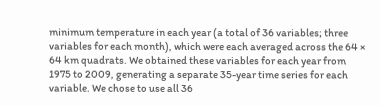minimum temperature in each year (a total of 36 variables; three variables for each month), which were each averaged across the 64 × 64 km quadrats. We obtained these variables for each year from 1975 to 2009, generating a separate 35-year time series for each variable. We chose to use all 36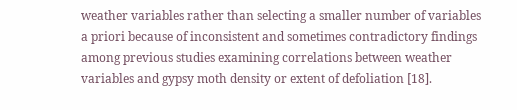weather variables rather than selecting a smaller number of variables a priori because of inconsistent and sometimes contradictory findings among previous studies examining correlations between weather variables and gypsy moth density or extent of defoliation [18].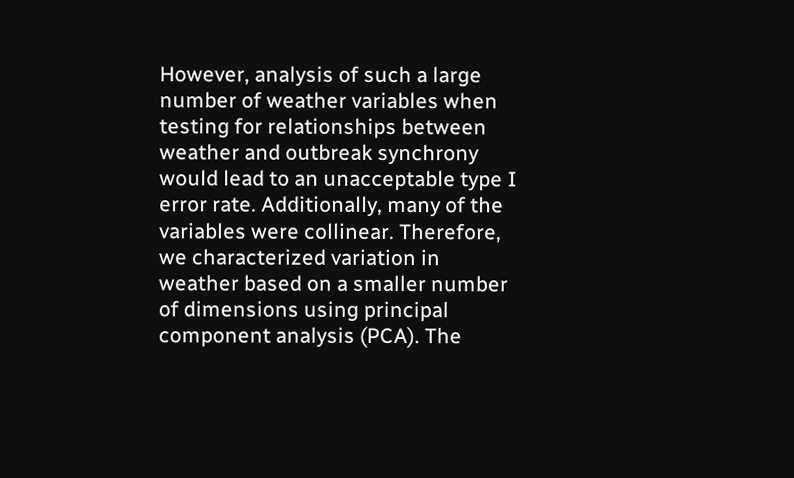However, analysis of such a large number of weather variables when testing for relationships between weather and outbreak synchrony would lead to an unacceptable type I error rate. Additionally, many of the variables were collinear. Therefore, we characterized variation in weather based on a smaller number of dimensions using principal component analysis (PCA). The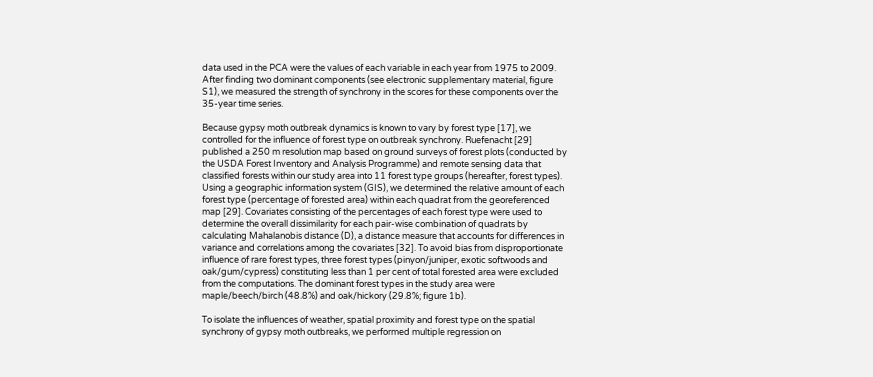data used in the PCA were the values of each variable in each year from 1975 to 2009. After finding two dominant components (see electronic supplementary material, figure S1), we measured the strength of synchrony in the scores for these components over the 35-year time series.

Because gypsy moth outbreak dynamics is known to vary by forest type [17], we controlled for the influence of forest type on outbreak synchrony. Ruefenacht [29] published a 250 m resolution map based on ground surveys of forest plots (conducted by the USDA Forest Inventory and Analysis Programme) and remote sensing data that classified forests within our study area into 11 forest type groups (hereafter, forest types). Using a geographic information system (GIS), we determined the relative amount of each forest type (percentage of forested area) within each quadrat from the georeferenced map [29]. Covariates consisting of the percentages of each forest type were used to determine the overall dissimilarity for each pair-wise combination of quadrats by calculating Mahalanobis distance (D), a distance measure that accounts for differences in variance and correlations among the covariates [32]. To avoid bias from disproportionate influence of rare forest types, three forest types (pinyon/juniper, exotic softwoods and oak/gum/cypress) constituting less than 1 per cent of total forested area were excluded from the computations. The dominant forest types in the study area were maple/beech/birch (48.8%) and oak/hickory (29.8%; figure 1b).

To isolate the influences of weather, spatial proximity and forest type on the spatial synchrony of gypsy moth outbreaks, we performed multiple regression on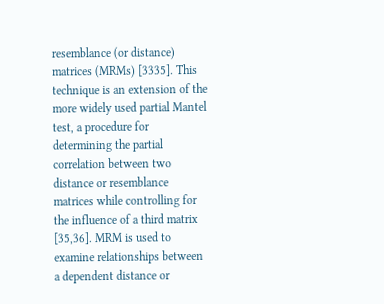resemblance (or distance) matrices (MRMs) [3335]. This technique is an extension of the more widely used partial Mantel test, a procedure for determining the partial correlation between two distance or resemblance matrices while controlling for the influence of a third matrix [35,36]. MRM is used to examine relationships between a dependent distance or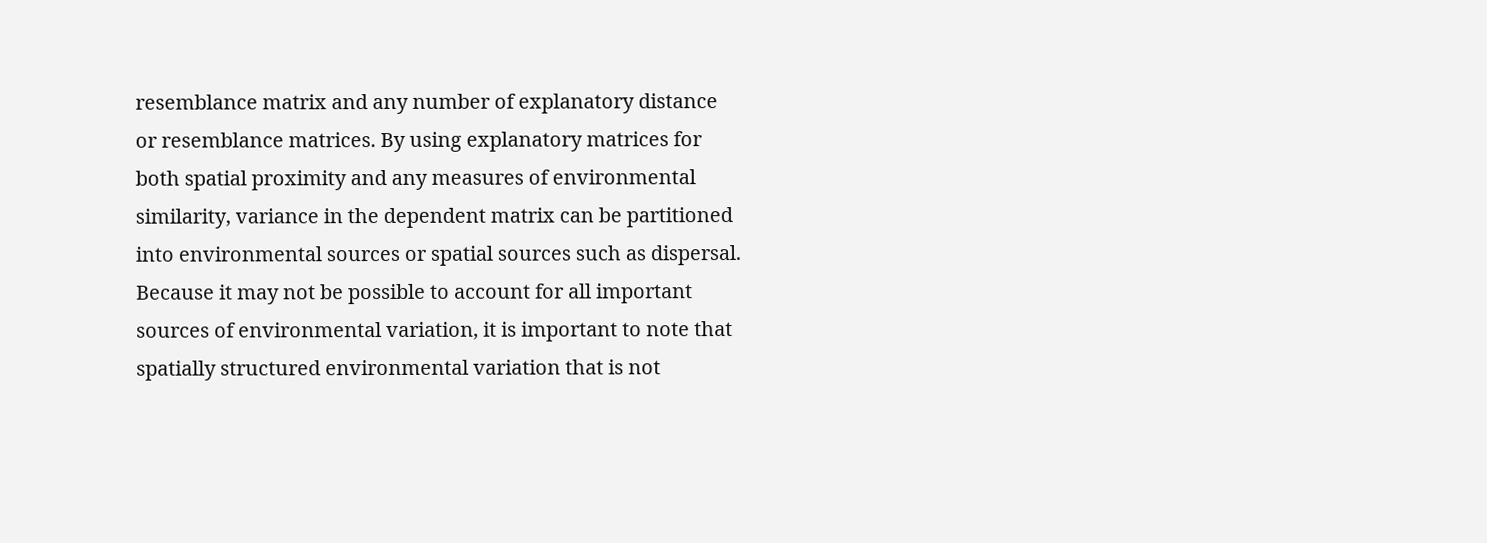resemblance matrix and any number of explanatory distance or resemblance matrices. By using explanatory matrices for both spatial proximity and any measures of environmental similarity, variance in the dependent matrix can be partitioned into environmental sources or spatial sources such as dispersal. Because it may not be possible to account for all important sources of environmental variation, it is important to note that spatially structured environmental variation that is not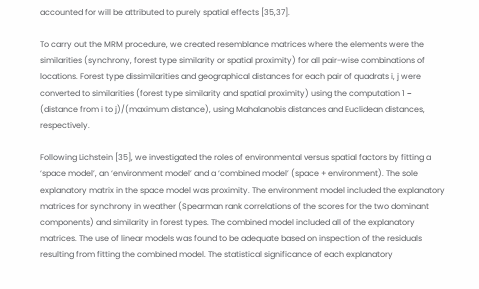accounted for will be attributed to purely spatial effects [35,37].

To carry out the MRM procedure, we created resemblance matrices where the elements were the similarities (synchrony, forest type similarity or spatial proximity) for all pair-wise combinations of locations. Forest type dissimilarities and geographical distances for each pair of quadrats i, j were converted to similarities (forest type similarity and spatial proximity) using the computation 1 − (distance from i to j)/(maximum distance), using Mahalanobis distances and Euclidean distances, respectively.

Following Lichstein [35], we investigated the roles of environmental versus spatial factors by fitting a ‘space model’, an ‘environment model’ and a ‘combined model’ (space + environment). The sole explanatory matrix in the space model was proximity. The environment model included the explanatory matrices for synchrony in weather (Spearman rank correlations of the scores for the two dominant components) and similarity in forest types. The combined model included all of the explanatory matrices. The use of linear models was found to be adequate based on inspection of the residuals resulting from fitting the combined model. The statistical significance of each explanatory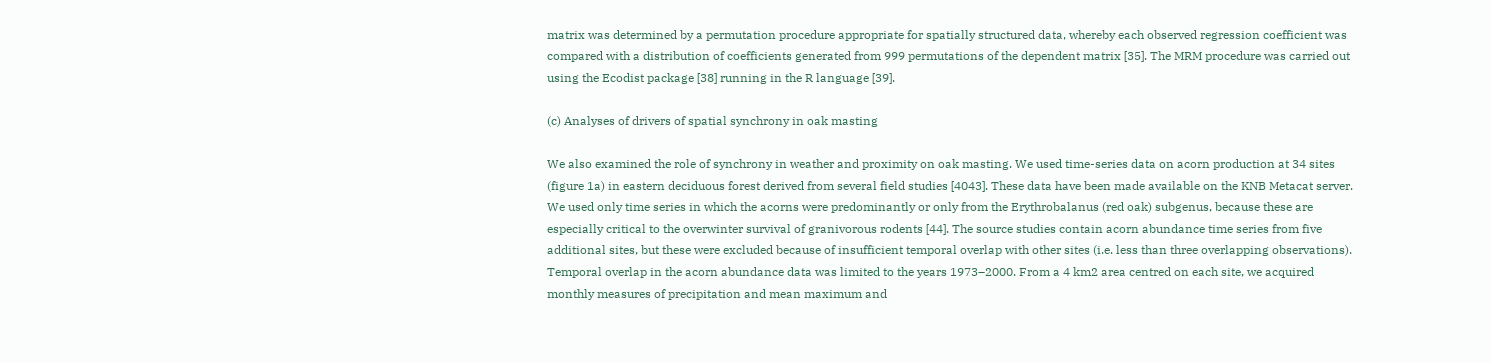matrix was determined by a permutation procedure appropriate for spatially structured data, whereby each observed regression coefficient was compared with a distribution of coefficients generated from 999 permutations of the dependent matrix [35]. The MRM procedure was carried out using the Ecodist package [38] running in the R language [39].

(c) Analyses of drivers of spatial synchrony in oak masting

We also examined the role of synchrony in weather and proximity on oak masting. We used time-series data on acorn production at 34 sites (figure 1a) in eastern deciduous forest derived from several field studies [4043]. These data have been made available on the KNB Metacat server. We used only time series in which the acorns were predominantly or only from the Erythrobalanus (red oak) subgenus, because these are especially critical to the overwinter survival of granivorous rodents [44]. The source studies contain acorn abundance time series from five additional sites, but these were excluded because of insufficient temporal overlap with other sites (i.e. less than three overlapping observations). Temporal overlap in the acorn abundance data was limited to the years 1973–2000. From a 4 km2 area centred on each site, we acquired monthly measures of precipitation and mean maximum and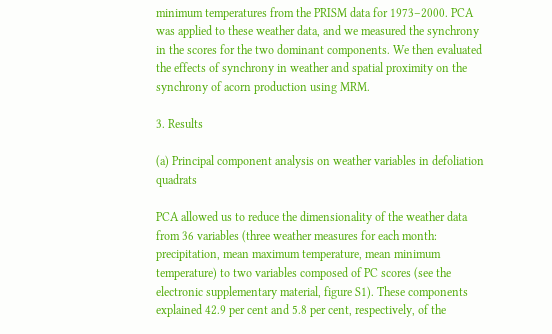minimum temperatures from the PRISM data for 1973–2000. PCA was applied to these weather data, and we measured the synchrony in the scores for the two dominant components. We then evaluated the effects of synchrony in weather and spatial proximity on the synchrony of acorn production using MRM.

3. Results

(a) Principal component analysis on weather variables in defoliation quadrats

PCA allowed us to reduce the dimensionality of the weather data from 36 variables (three weather measures for each month: precipitation, mean maximum temperature, mean minimum temperature) to two variables composed of PC scores (see the electronic supplementary material, figure S1). These components explained 42.9 per cent and 5.8 per cent, respectively, of the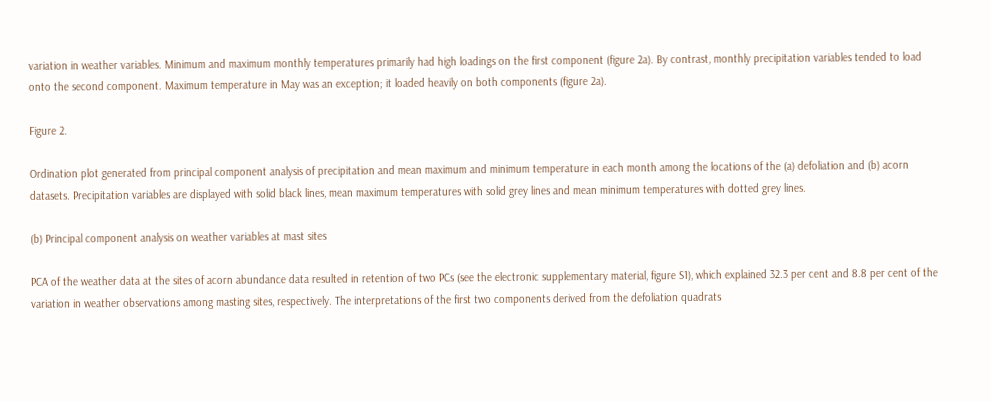variation in weather variables. Minimum and maximum monthly temperatures primarily had high loadings on the first component (figure 2a). By contrast, monthly precipitation variables tended to load onto the second component. Maximum temperature in May was an exception; it loaded heavily on both components (figure 2a).

Figure 2.

Ordination plot generated from principal component analysis of precipitation and mean maximum and minimum temperature in each month among the locations of the (a) defoliation and (b) acorn datasets. Precipitation variables are displayed with solid black lines, mean maximum temperatures with solid grey lines and mean minimum temperatures with dotted grey lines.

(b) Principal component analysis on weather variables at mast sites

PCA of the weather data at the sites of acorn abundance data resulted in retention of two PCs (see the electronic supplementary material, figure S1), which explained 32.3 per cent and 8.8 per cent of the variation in weather observations among masting sites, respectively. The interpretations of the first two components derived from the defoliation quadrats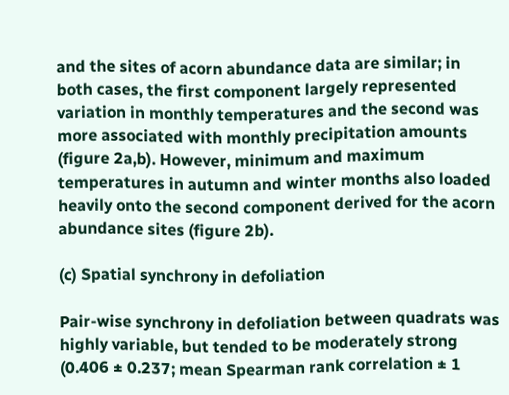and the sites of acorn abundance data are similar; in both cases, the first component largely represented variation in monthly temperatures and the second was more associated with monthly precipitation amounts (figure 2a,b). However, minimum and maximum temperatures in autumn and winter months also loaded heavily onto the second component derived for the acorn abundance sites (figure 2b).

(c) Spatial synchrony in defoliation

Pair-wise synchrony in defoliation between quadrats was highly variable, but tended to be moderately strong (0.406 ± 0.237; mean Spearman rank correlation ± 1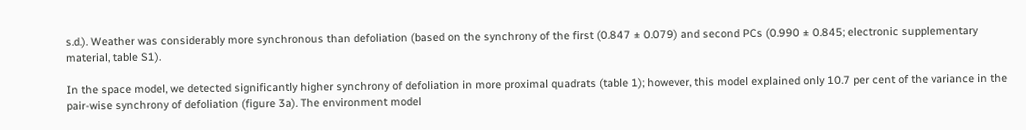s.d.). Weather was considerably more synchronous than defoliation (based on the synchrony of the first (0.847 ± 0.079) and second PCs (0.990 ± 0.845; electronic supplementary material, table S1).

In the space model, we detected significantly higher synchrony of defoliation in more proximal quadrats (table 1); however, this model explained only 10.7 per cent of the variance in the pair-wise synchrony of defoliation (figure 3a). The environment model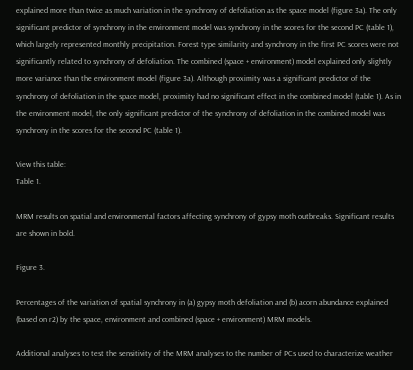explained more than twice as much variation in the synchrony of defoliation as the space model (figure 3a). The only significant predictor of synchrony in the environment model was synchrony in the scores for the second PC (table 1), which largely represented monthly precipitation. Forest type similarity and synchrony in the first PC scores were not significantly related to synchrony of defoliation. The combined (space + environment) model explained only slightly more variance than the environment model (figure 3a). Although proximity was a significant predictor of the synchrony of defoliation in the space model, proximity had no significant effect in the combined model (table 1). As in the environment model, the only significant predictor of the synchrony of defoliation in the combined model was synchrony in the scores for the second PC (table 1).

View this table:
Table 1.

MRM results on spatial and environmental factors affecting synchrony of gypsy moth outbreaks. Significant results are shown in bold.

Figure 3.

Percentages of the variation of spatial synchrony in (a) gypsy moth defoliation and (b) acorn abundance explained (based on r2) by the space, environment and combined (space + environment) MRM models.

Additional analyses to test the sensitivity of the MRM analyses to the number of PCs used to characterize weather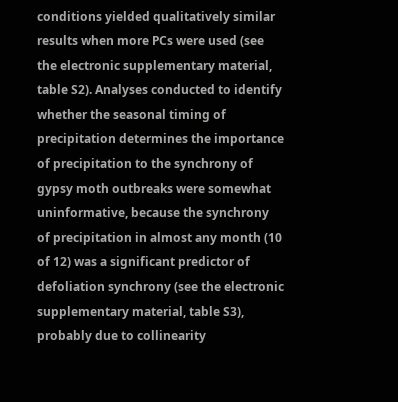conditions yielded qualitatively similar results when more PCs were used (see the electronic supplementary material, table S2). Analyses conducted to identify whether the seasonal timing of precipitation determines the importance of precipitation to the synchrony of gypsy moth outbreaks were somewhat uninformative, because the synchrony of precipitation in almost any month (10 of 12) was a significant predictor of defoliation synchrony (see the electronic supplementary material, table S3), probably due to collinearity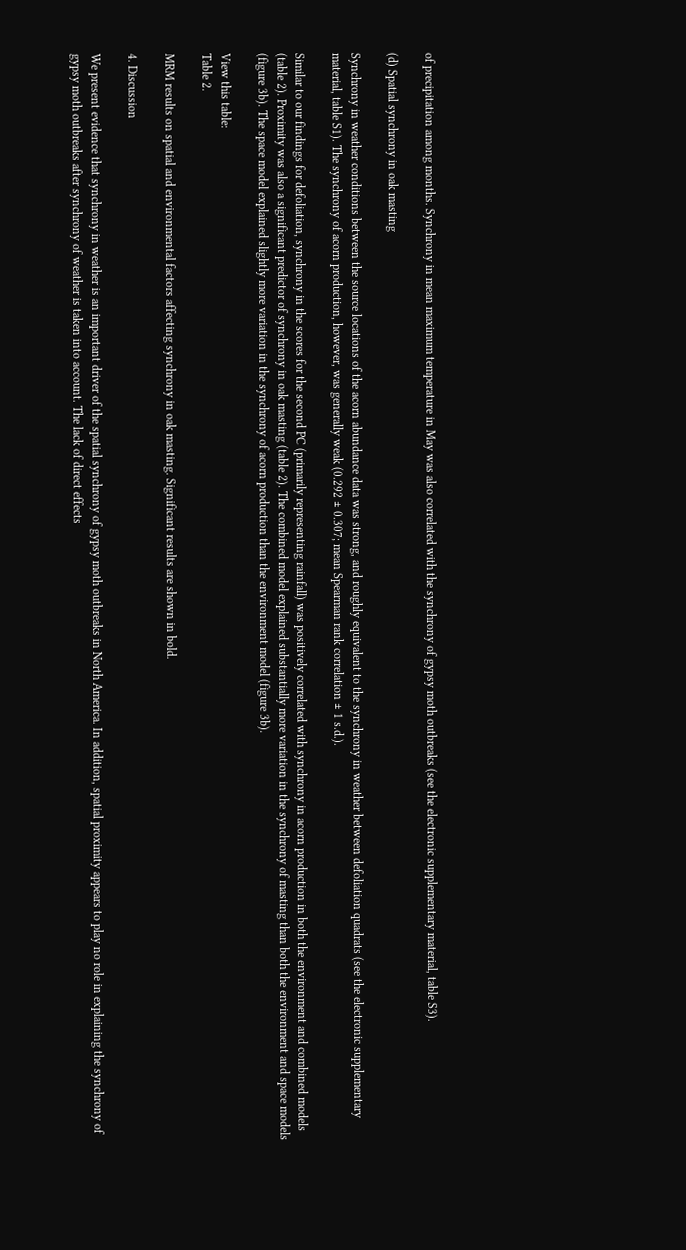of precipitation among months. Synchrony in mean maximum temperature in May was also correlated with the synchrony of gypsy moth outbreaks (see the electronic supplementary material, table S3).

(d) Spatial synchrony in oak masting

Synchrony in weather conditions between the source locations of the acorn abundance data was strong, and roughly equivalent to the synchrony in weather between defoliation quadrats (see the electronic supplementary material, table S1). The synchrony of acorn production, however, was generally weak (0.292 ± 0.307; mean Spearman rank correlation ± 1 s.d.).

Similar to our findings for defoliation, synchrony in the scores for the second PC (primarily representing rainfall) was positively correlated with synchrony in acorn production in both the environment and combined models (table 2). Proximity was also a significant predictor of synchrony in oak masting (table 2). The combined model explained substantially more variation in the synchrony of masting than both the environment and space models (figure 3b). The space model explained slightly more variation in the synchrony of acorn production than the environment model (figure 3b).

View this table:
Table 2.

MRM results on spatial and environmental factors affecting synchrony in oak masting. Significant results are shown in bold.

4. Discussion

We present evidence that synchrony in weather is an important driver of the spatial synchrony of gypsy moth outbreaks in North America. In addition, spatial proximity appears to play no role in explaining the synchrony of gypsy moth outbreaks after synchrony of weather is taken into account. The lack of direct effects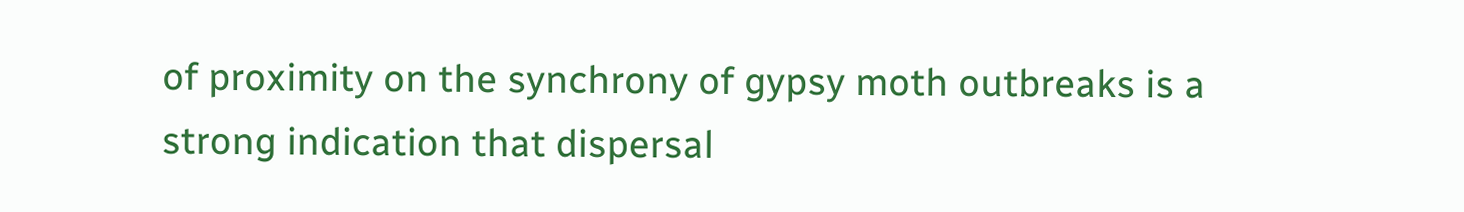of proximity on the synchrony of gypsy moth outbreaks is a strong indication that dispersal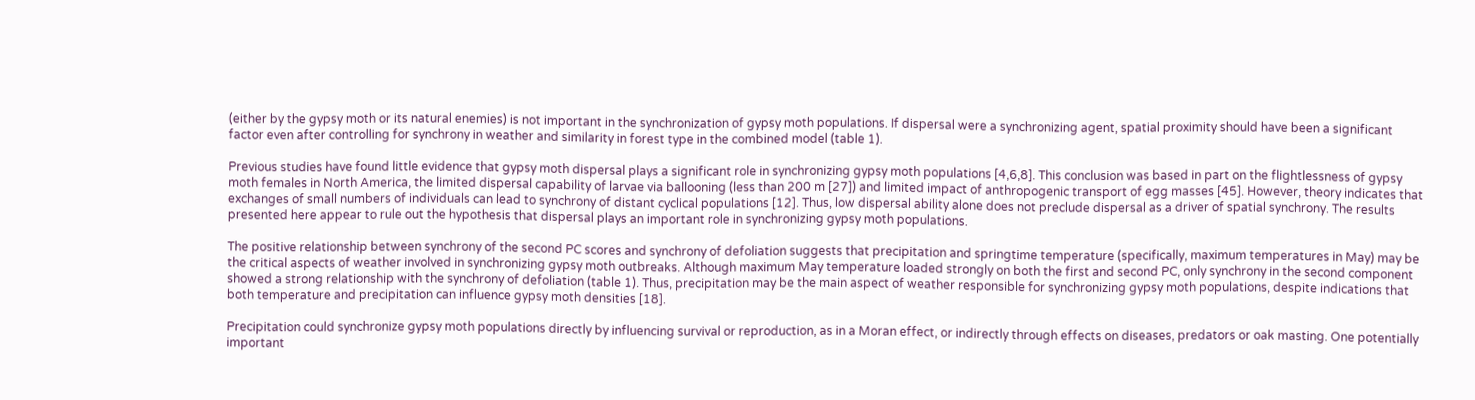(either by the gypsy moth or its natural enemies) is not important in the synchronization of gypsy moth populations. If dispersal were a synchronizing agent, spatial proximity should have been a significant factor even after controlling for synchrony in weather and similarity in forest type in the combined model (table 1).

Previous studies have found little evidence that gypsy moth dispersal plays a significant role in synchronizing gypsy moth populations [4,6,8]. This conclusion was based in part on the flightlessness of gypsy moth females in North America, the limited dispersal capability of larvae via ballooning (less than 200 m [27]) and limited impact of anthropogenic transport of egg masses [45]. However, theory indicates that exchanges of small numbers of individuals can lead to synchrony of distant cyclical populations [12]. Thus, low dispersal ability alone does not preclude dispersal as a driver of spatial synchrony. The results presented here appear to rule out the hypothesis that dispersal plays an important role in synchronizing gypsy moth populations.

The positive relationship between synchrony of the second PC scores and synchrony of defoliation suggests that precipitation and springtime temperature (specifically, maximum temperatures in May) may be the critical aspects of weather involved in synchronizing gypsy moth outbreaks. Although maximum May temperature loaded strongly on both the first and second PC, only synchrony in the second component showed a strong relationship with the synchrony of defoliation (table 1). Thus, precipitation may be the main aspect of weather responsible for synchronizing gypsy moth populations, despite indications that both temperature and precipitation can influence gypsy moth densities [18].

Precipitation could synchronize gypsy moth populations directly by influencing survival or reproduction, as in a Moran effect, or indirectly through effects on diseases, predators or oak masting. One potentially important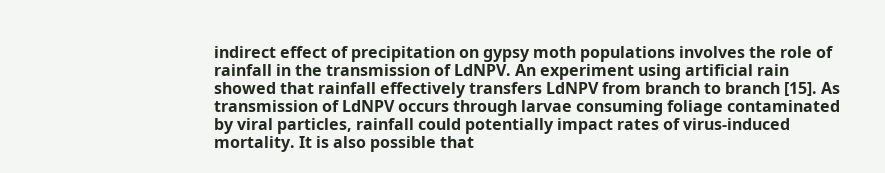indirect effect of precipitation on gypsy moth populations involves the role of rainfall in the transmission of LdNPV. An experiment using artificial rain showed that rainfall effectively transfers LdNPV from branch to branch [15]. As transmission of LdNPV occurs through larvae consuming foliage contaminated by viral particles, rainfall could potentially impact rates of virus-induced mortality. It is also possible that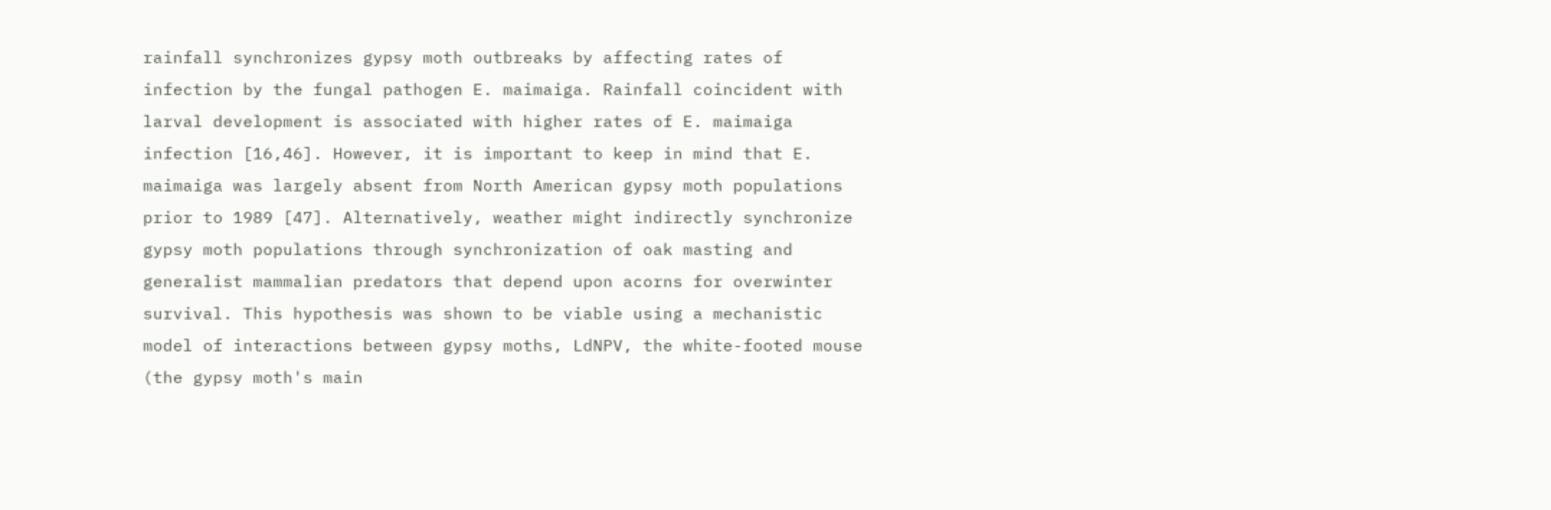rainfall synchronizes gypsy moth outbreaks by affecting rates of infection by the fungal pathogen E. maimaiga. Rainfall coincident with larval development is associated with higher rates of E. maimaiga infection [16,46]. However, it is important to keep in mind that E. maimaiga was largely absent from North American gypsy moth populations prior to 1989 [47]. Alternatively, weather might indirectly synchronize gypsy moth populations through synchronization of oak masting and generalist mammalian predators that depend upon acorns for overwinter survival. This hypothesis was shown to be viable using a mechanistic model of interactions between gypsy moths, LdNPV, the white-footed mouse (the gypsy moth's main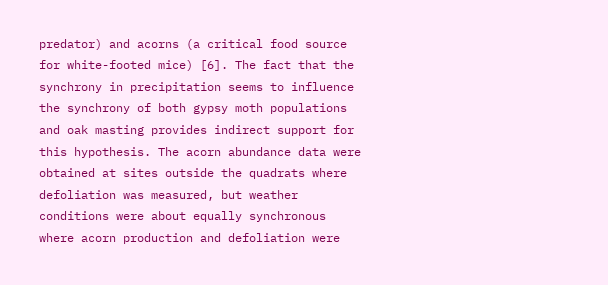predator) and acorns (a critical food source for white-footed mice) [6]. The fact that the synchrony in precipitation seems to influence the synchrony of both gypsy moth populations and oak masting provides indirect support for this hypothesis. The acorn abundance data were obtained at sites outside the quadrats where defoliation was measured, but weather conditions were about equally synchronous where acorn production and defoliation were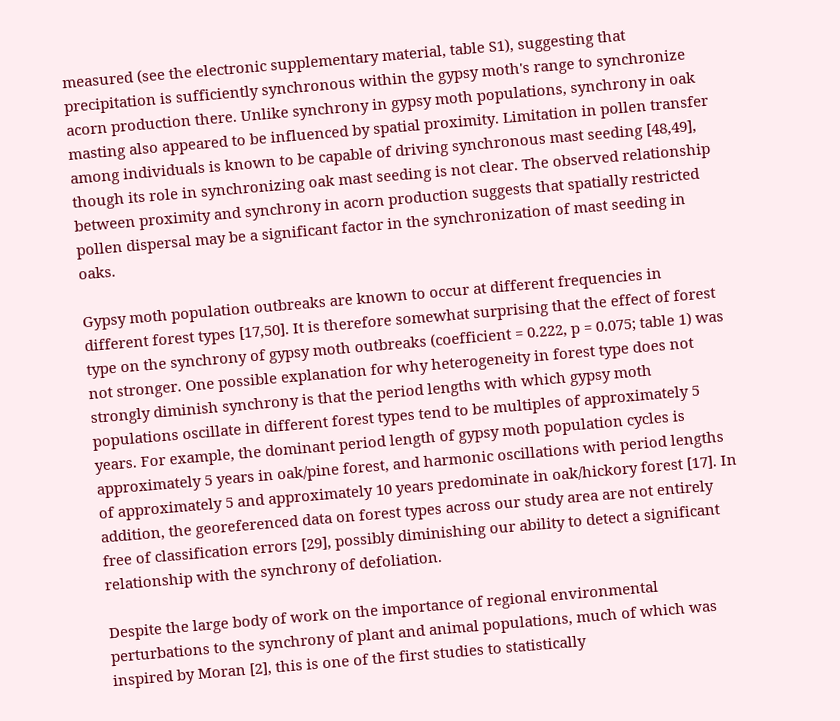measured (see the electronic supplementary material, table S1), suggesting that precipitation is sufficiently synchronous within the gypsy moth's range to synchronize acorn production there. Unlike synchrony in gypsy moth populations, synchrony in oak masting also appeared to be influenced by spatial proximity. Limitation in pollen transfer among individuals is known to be capable of driving synchronous mast seeding [48,49], though its role in synchronizing oak mast seeding is not clear. The observed relationship between proximity and synchrony in acorn production suggests that spatially restricted pollen dispersal may be a significant factor in the synchronization of mast seeding in oaks.

Gypsy moth population outbreaks are known to occur at different frequencies in different forest types [17,50]. It is therefore somewhat surprising that the effect of forest type on the synchrony of gypsy moth outbreaks (coefficient = 0.222, p = 0.075; table 1) was not stronger. One possible explanation for why heterogeneity in forest type does not strongly diminish synchrony is that the period lengths with which gypsy moth populations oscillate in different forest types tend to be multiples of approximately 5 years. For example, the dominant period length of gypsy moth population cycles is approximately 5 years in oak/pine forest, and harmonic oscillations with period lengths of approximately 5 and approximately 10 years predominate in oak/hickory forest [17]. In addition, the georeferenced data on forest types across our study area are not entirely free of classification errors [29], possibly diminishing our ability to detect a significant relationship with the synchrony of defoliation.

Despite the large body of work on the importance of regional environmental perturbations to the synchrony of plant and animal populations, much of which was inspired by Moran [2], this is one of the first studies to statistically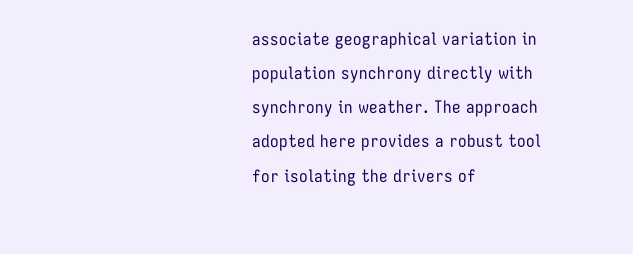associate geographical variation in population synchrony directly with synchrony in weather. The approach adopted here provides a robust tool for isolating the drivers of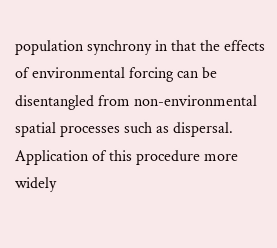population synchrony in that the effects of environmental forcing can be disentangled from non-environmental spatial processes such as dispersal. Application of this procedure more widely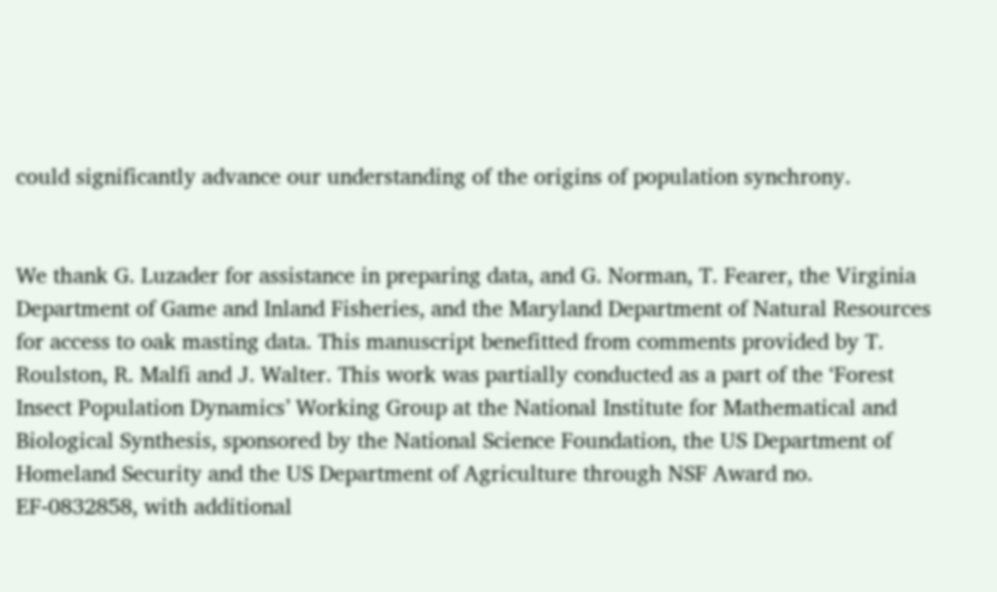could significantly advance our understanding of the origins of population synchrony.


We thank G. Luzader for assistance in preparing data, and G. Norman, T. Fearer, the Virginia Department of Game and Inland Fisheries, and the Maryland Department of Natural Resources for access to oak masting data. This manuscript benefitted from comments provided by T. Roulston, R. Malfi and J. Walter. This work was partially conducted as a part of the ‘Forest Insect Population Dynamics’ Working Group at the National Institute for Mathematical and Biological Synthesis, sponsored by the National Science Foundation, the US Department of Homeland Security and the US Department of Agriculture through NSF Award no. EF-0832858, with additional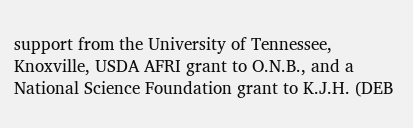support from the University of Tennessee, Knoxville, USDA AFRI grant to O.N.B., and a National Science Foundation grant to K.J.H. (DEB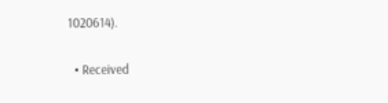1020614).

  • Received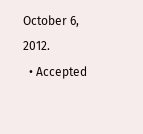October 6, 2012.
  • Accepted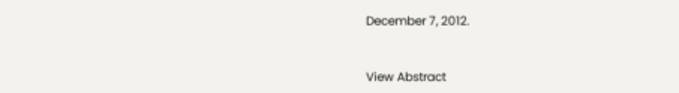December 7, 2012.


View Abstract